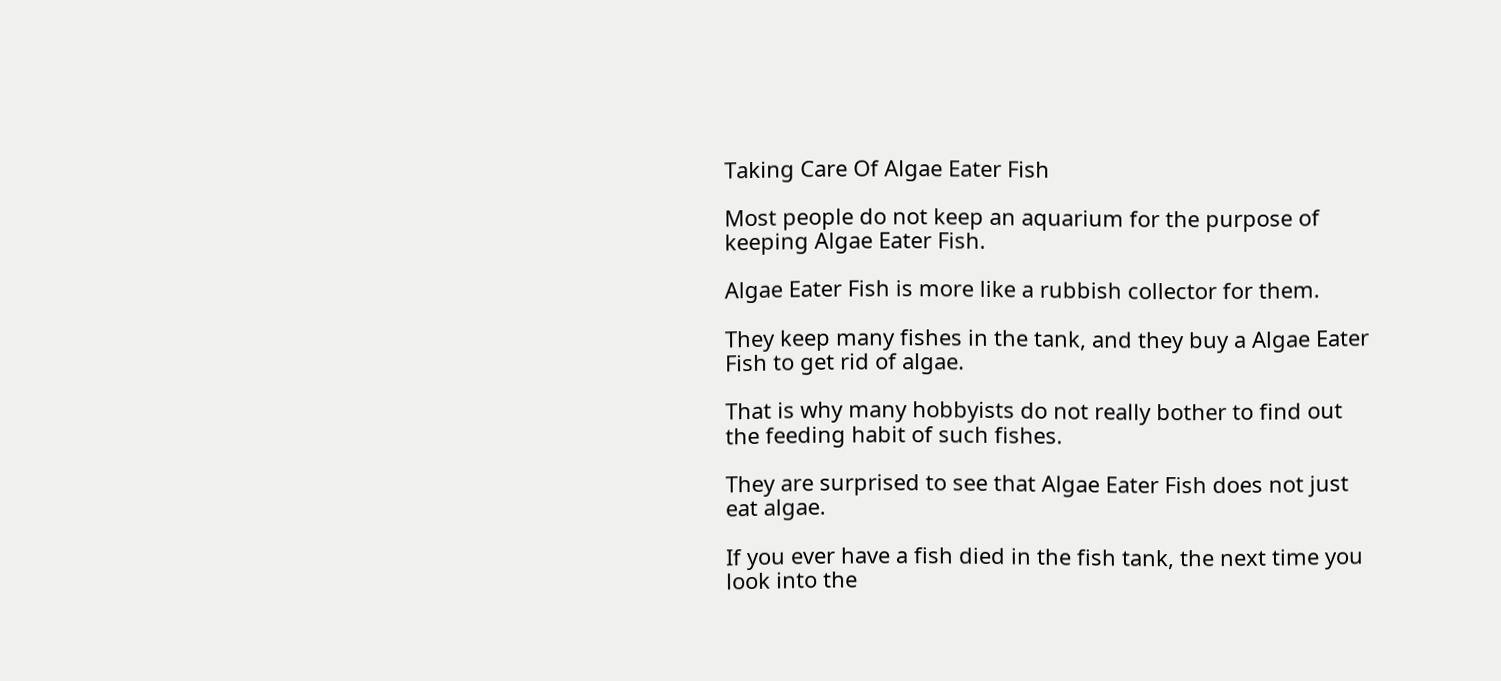Taking Care Of Algae Eater Fish

Most people do not keep an aquarium for the purpose of keeping Algae Eater Fish.

Algae Eater Fish is more like a rubbish collector for them.

They keep many fishes in the tank, and they buy a Algae Eater Fish to get rid of algae.

That is why many hobbyists do not really bother to find out the feeding habit of such fishes.

They are surprised to see that Algae Eater Fish does not just eat algae.

If you ever have a fish died in the fish tank, the next time you look into the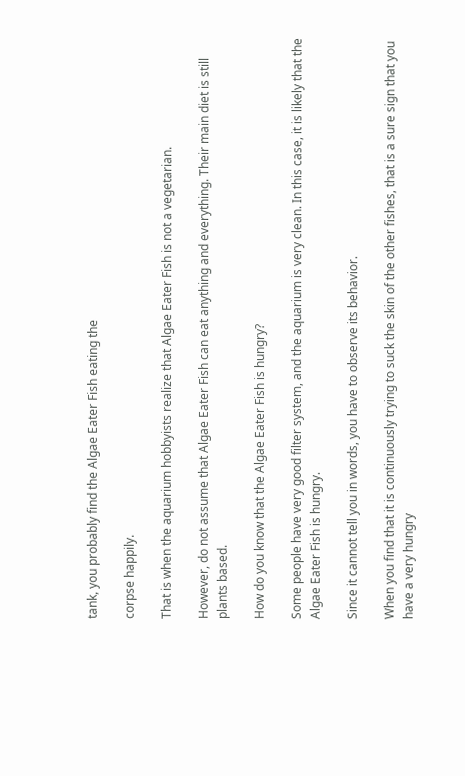tank, you probably find the Algae Eater Fish eating the

corpse happily.

That is when the aquarium hobbyists realize that Algae Eater Fish is not a vegetarian.

However, do not assume that Algae Eater Fish can eat anything and everything. Their main diet is still plants based.

How do you know that the Algae Eater Fish is hungry?

Some people have very good filter system, and the aquarium is very clean. In this case, it is likely that the Algae Eater Fish is hungry.

Since it cannot tell you in words, you have to observe its behavior.

When you find that it is continuously trying to suck the skin of the other fishes, that is a sure sign that you have a very hungry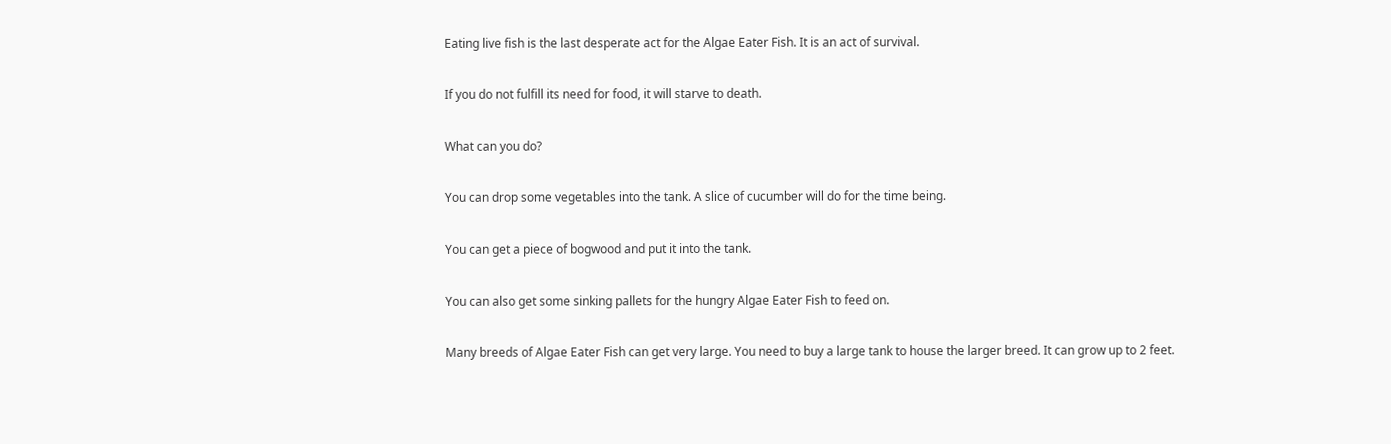Eating live fish is the last desperate act for the Algae Eater Fish. It is an act of survival.

If you do not fulfill its need for food, it will starve to death.

What can you do?

You can drop some vegetables into the tank. A slice of cucumber will do for the time being.

You can get a piece of bogwood and put it into the tank.

You can also get some sinking pallets for the hungry Algae Eater Fish to feed on.

Many breeds of Algae Eater Fish can get very large. You need to buy a large tank to house the larger breed. It can grow up to 2 feet.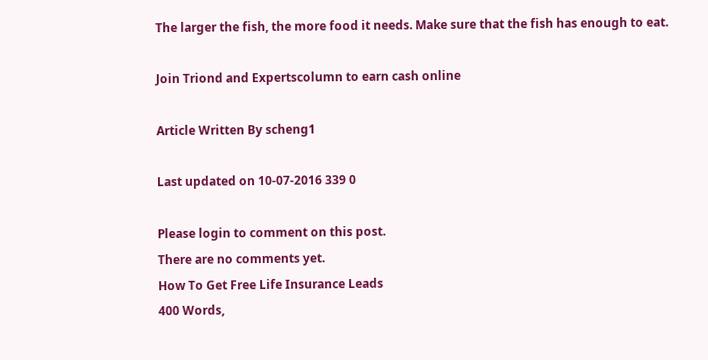The larger the fish, the more food it needs. Make sure that the fish has enough to eat.

Join Triond and Expertscolumn to earn cash online

Article Written By scheng1

Last updated on 10-07-2016 339 0

Please login to comment on this post.
There are no comments yet.
How To Get Free Life Insurance Leads
400 Words,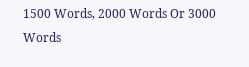1500 Words, 2000 Words Or 3000 Words